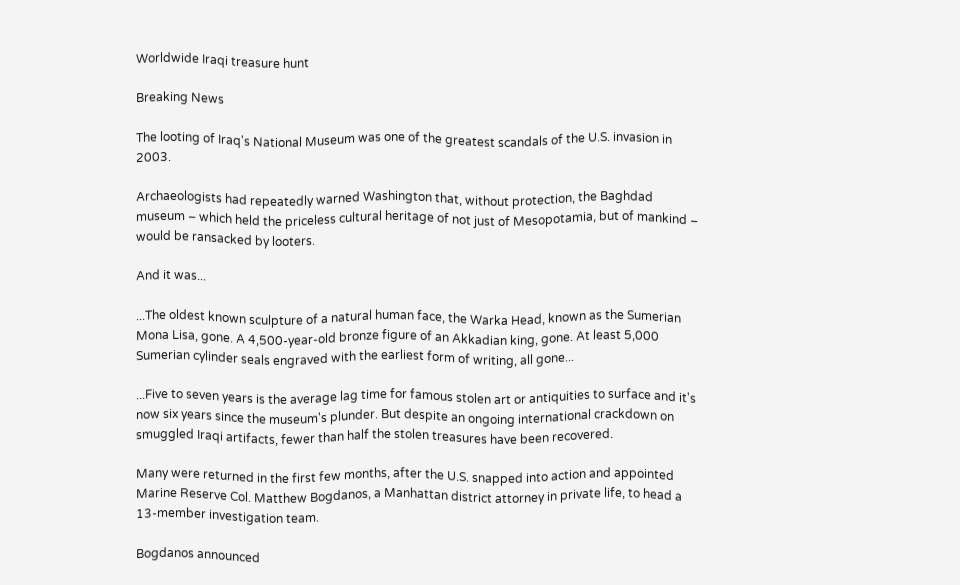Worldwide Iraqi treasure hunt

Breaking News

The looting of Iraq's National Museum was one of the greatest scandals of the U.S. invasion in 2003.

Archaeologists had repeatedly warned Washington that, without protection, the Baghdad museum – which held the priceless cultural heritage of not just of Mesopotamia, but of mankind – would be ransacked by looters.

And it was...

...The oldest known sculpture of a natural human face, the Warka Head, known as the Sumerian Mona Lisa, gone. A 4,500-year-old bronze figure of an Akkadian king, gone. At least 5,000 Sumerian cylinder seals engraved with the earliest form of writing, all gone...

...Five to seven years is the average lag time for famous stolen art or antiquities to surface and it's now six years since the museum's plunder. But despite an ongoing international crackdown on smuggled Iraqi artifacts, fewer than half the stolen treasures have been recovered.

Many were returned in the first few months, after the U.S. snapped into action and appointed Marine Reserve Col. Matthew Bogdanos, a Manhattan district attorney in private life, to head a 13-member investigation team.

Bogdanos announced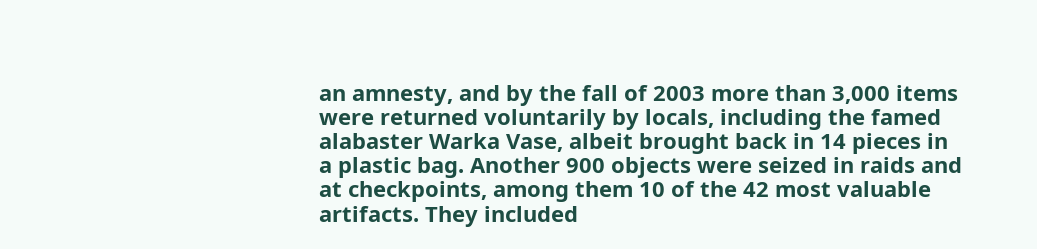an amnesty, and by the fall of 2003 more than 3,000 items were returned voluntarily by locals, including the famed alabaster Warka Vase, albeit brought back in 14 pieces in a plastic bag. Another 900 objects were seized in raids and at checkpoints, among them 10 of the 42 most valuable artifacts. They included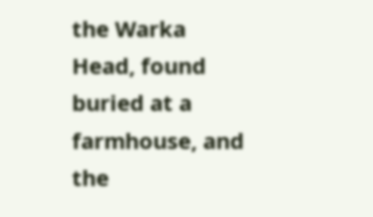the Warka Head, found buried at a farmhouse, and the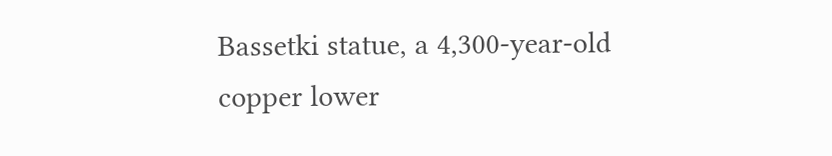Bassetki statue, a 4,300-year-old copper lower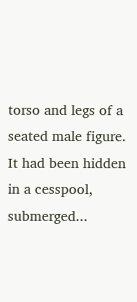torso and legs of a seated male figure. It had been hidden in a cesspool, submerged...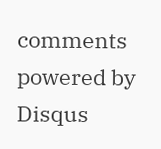comments powered by Disqus